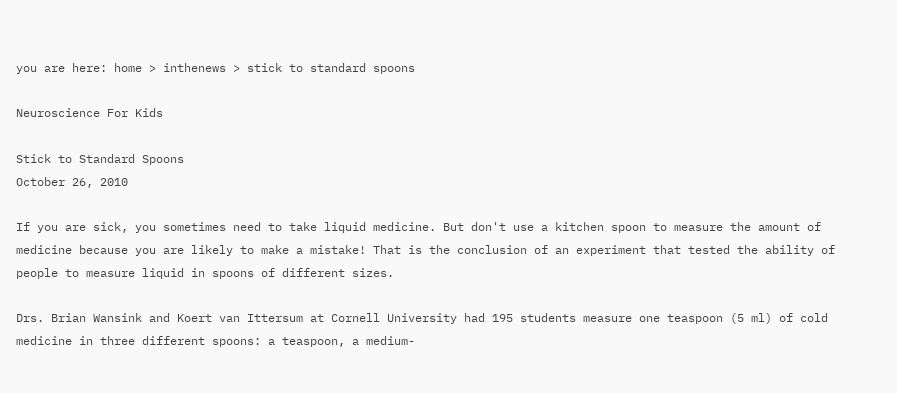you are here: home > inthenews > stick to standard spoons

Neuroscience For Kids

Stick to Standard Spoons
October 26, 2010

If you are sick, you sometimes need to take liquid medicine. But don't use a kitchen spoon to measure the amount of medicine because you are likely to make a mistake! That is the conclusion of an experiment that tested the ability of people to measure liquid in spoons of different sizes.

Drs. Brian Wansink and Koert van Ittersum at Cornell University had 195 students measure one teaspoon (5 ml) of cold medicine in three different spoons: a teaspoon, a medium-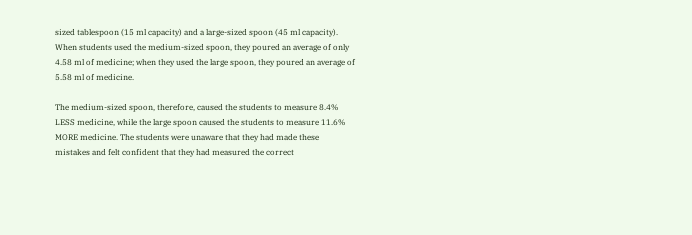sized tablespoon (15 ml capacity) and a large-sized spoon (45 ml capacity). When students used the medium-sized spoon, they poured an average of only 4.58 ml of medicine; when they used the large spoon, they poured an average of 5.58 ml of medicine.

The medium-sized spoon, therefore, caused the students to measure 8.4% LESS medicine, while the large spoon caused the students to measure 11.6% MORE medicine. The students were unaware that they had made these mistakes and felt confident that they had measured the correct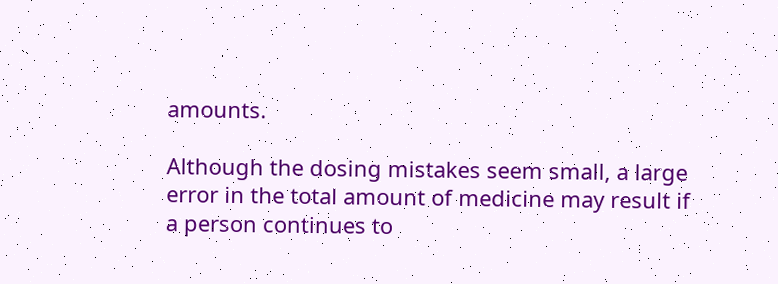amounts.

Although the dosing mistakes seem small, a large error in the total amount of medicine may result if a person continues to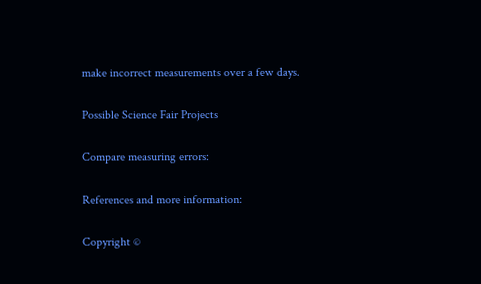make incorrect measurements over a few days.

Possible Science Fair Projects

Compare measuring errors:

References and more information:

Copyright ©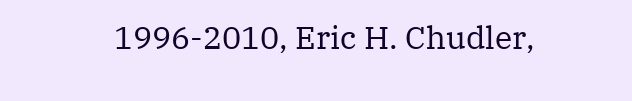1996-2010, Eric H. Chudler,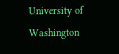University of Washington